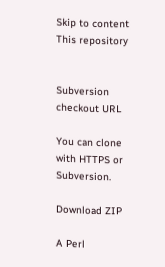Skip to content
This repository


Subversion checkout URL

You can clone with HTTPS or Subversion.

Download ZIP

A Perl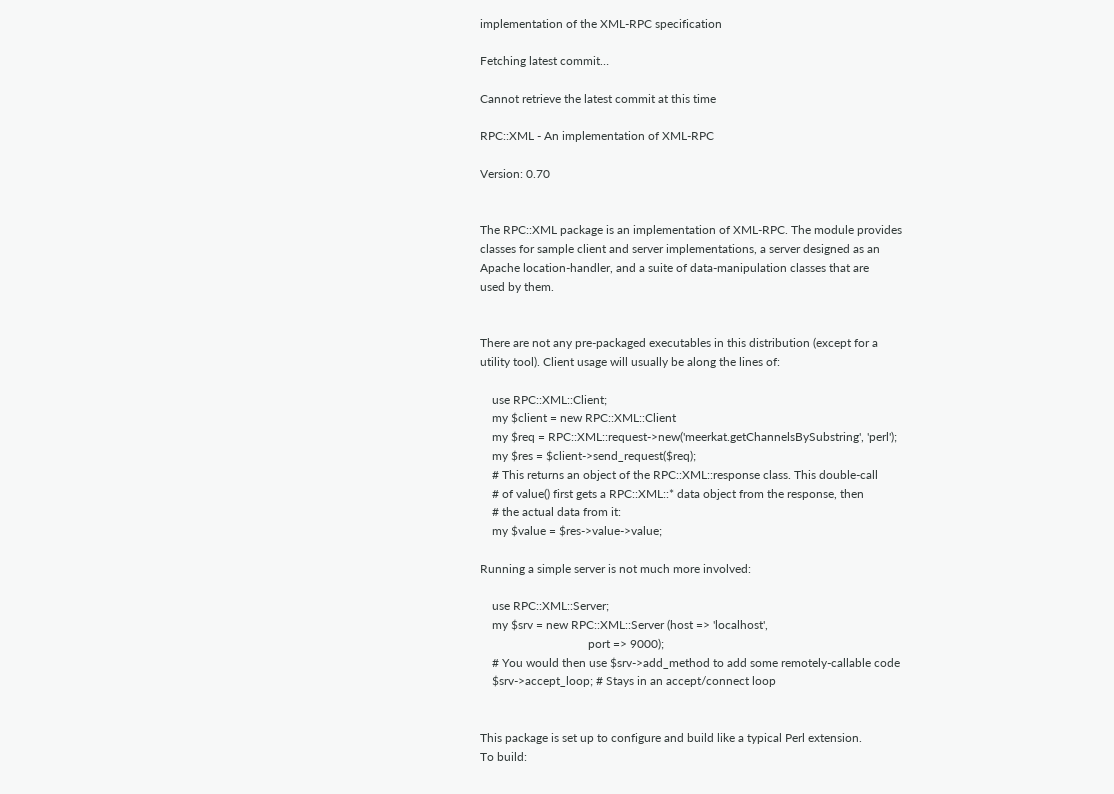implementation of the XML-RPC specification

Fetching latest commit…

Cannot retrieve the latest commit at this time

RPC::XML - An implementation of XML-RPC

Version: 0.70


The RPC::XML package is an implementation of XML-RPC. The module provides
classes for sample client and server implementations, a server designed as an
Apache location-handler, and a suite of data-manipulation classes that are
used by them.


There are not any pre-packaged executables in this distribution (except for a
utility tool). Client usage will usually be along the lines of:

    use RPC::XML::Client;
    my $client = new RPC::XML::Client
    my $req = RPC::XML::request->new('meerkat.getChannelsBySubstring', 'perl');
    my $res = $client->send_request($req);
    # This returns an object of the RPC::XML::response class. This double-call
    # of value() first gets a RPC::XML::* data object from the response, then
    # the actual data from it:
    my $value = $res->value->value;

Running a simple server is not much more involved:

    use RPC::XML::Server;
    my $srv = new RPC::XML::Server (host => 'localhost',
                                    port => 9000);
    # You would then use $srv->add_method to add some remotely-callable code
    $srv->accept_loop; # Stays in an accept/connect loop


This package is set up to configure and build like a typical Perl extension.
To build: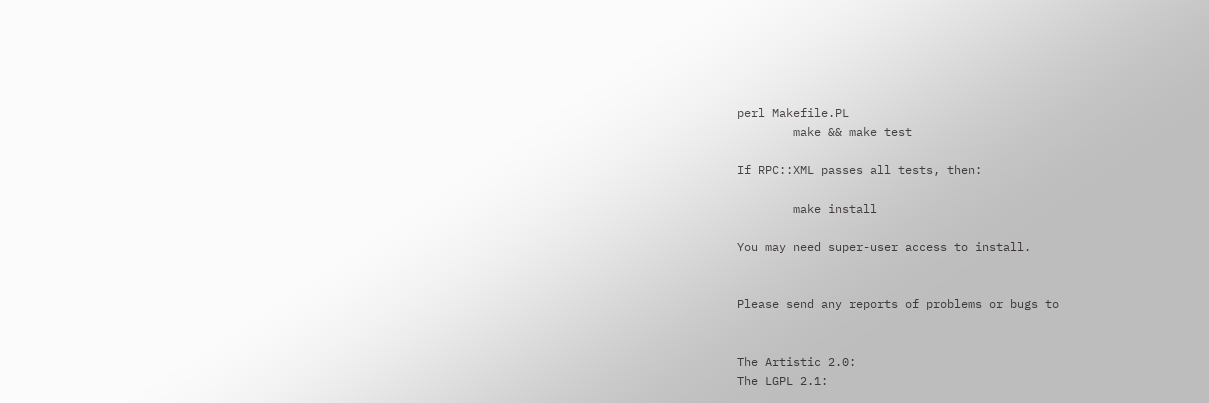perl Makefile.PL
        make && make test

If RPC::XML passes all tests, then:

        make install

You may need super-user access to install.


Please send any reports of problems or bugs to


The Artistic 2.0:
The LGPL 2.1: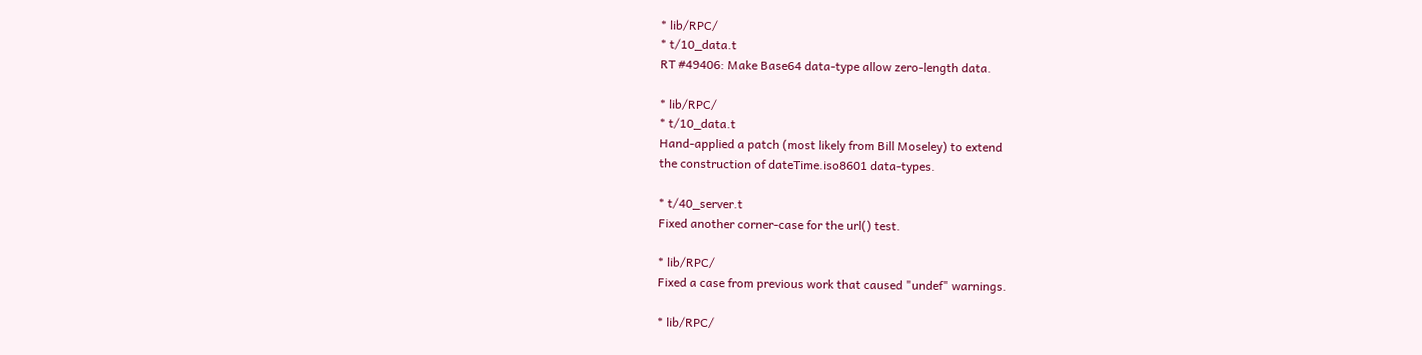* lib/RPC/
* t/10_data.t
RT #49406: Make Base64 data-type allow zero-length data.

* lib/RPC/
* t/10_data.t
Hand-applied a patch (most likely from Bill Moseley) to extend
the construction of dateTime.iso8601 data-types.

* t/40_server.t
Fixed another corner-case for the url() test.

* lib/RPC/
Fixed a case from previous work that caused "undef" warnings.

* lib/RPC/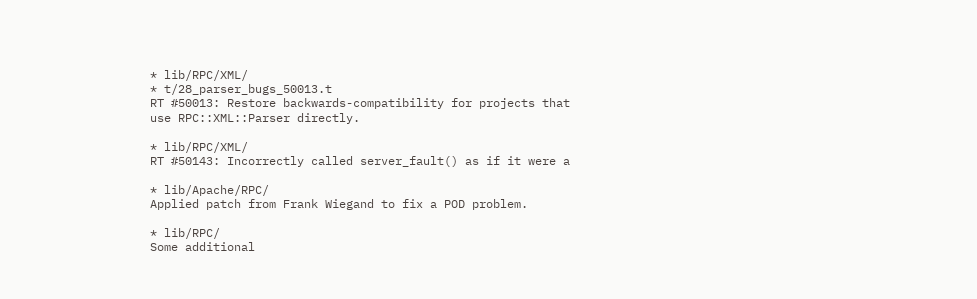* lib/RPC/XML/
* t/28_parser_bugs_50013.t
RT #50013: Restore backwards-compatibility for projects that
use RPC::XML::Parser directly.

* lib/RPC/XML/
RT #50143: Incorrectly called server_fault() as if it were a

* lib/Apache/RPC/
Applied patch from Frank Wiegand to fix a POD problem.

* lib/RPC/
Some additional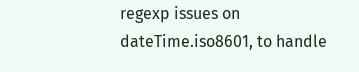regexp issues on dateTime.iso8601, to handle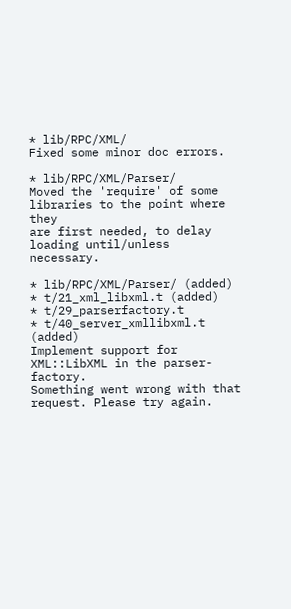* lib/RPC/XML/
Fixed some minor doc errors.

* lib/RPC/XML/Parser/
Moved the 'require' of some libraries to the point where they
are first needed, to delay loading until/unless necessary.

* lib/RPC/XML/Parser/ (added)
* t/21_xml_libxml.t (added)
* t/29_parserfactory.t
* t/40_server_xmllibxml.t (added)
Implement support for XML::LibXML in the parser-factory.
Something went wrong with that request. Please try again.